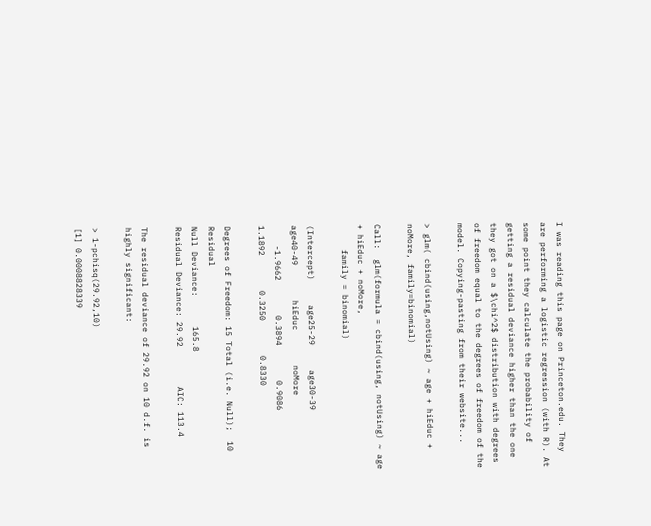I was reading this page on Princeton.edu. They are performing a logistic regression (with R). At some point they calculate the probability of getting a residual deviance higher than the one they got on a $\chi^2$ distribution with degrees of freedom equal to the degrees of freedom of the model. Copying-pasting from their website...

> glm( cbind(using,notUsing) ~ age + hiEduc + noMore, family=binomial)

Call:  glm(formula = cbind(using, notUsing) ~ age + hiEduc + noMore,
     family = binomial)

(Intercept)     age25-29     age30-39     age40-49       hiEduc       noMore
    -1.9662       0.3894       0.9086       1.1892       0.3250       0.8330

Degrees of Freedom: 15 Total (i.e. Null);  10 Residual
Null Deviance:      165.8
Residual Deviance: 29.92        AIC: 113.4

The residual deviance of 29.92 on 10 d.f. is highly significant:

> 1-pchisq(29.92,10)
[1] 0.0008828339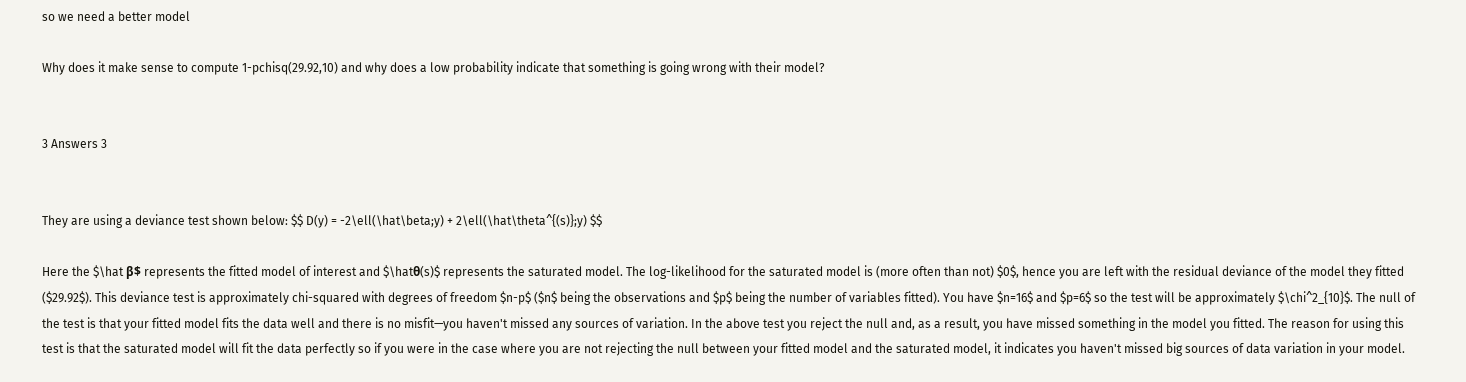so we need a better model

Why does it make sense to compute 1-pchisq(29.92,10) and why does a low probability indicate that something is going wrong with their model?


3 Answers 3


They are using a deviance test shown below: $$ D(y) = -2\ell(\hat\beta;y) + 2\ell(\hat\theta^{(s)};y) $$

Here the $\hat β$ represents the fitted model of interest and $\hatθ(s)$ represents the saturated model. The log-likelihood for the saturated model is (more often than not) $0$, hence you are left with the residual deviance of the model they fitted ($29.92$). This deviance test is approximately chi-squared with degrees of freedom $n-p$ ($n$ being the observations and $p$ being the number of variables fitted). You have $n=16$ and $p=6$ so the test will be approximately $\chi^2_{10}$. The null of the test is that your fitted model fits the data well and there is no misfit—you haven't missed any sources of variation. In the above test you reject the null and, as a result, you have missed something in the model you fitted. The reason for using this test is that the saturated model will fit the data perfectly so if you were in the case where you are not rejecting the null between your fitted model and the saturated model, it indicates you haven't missed big sources of data variation in your model.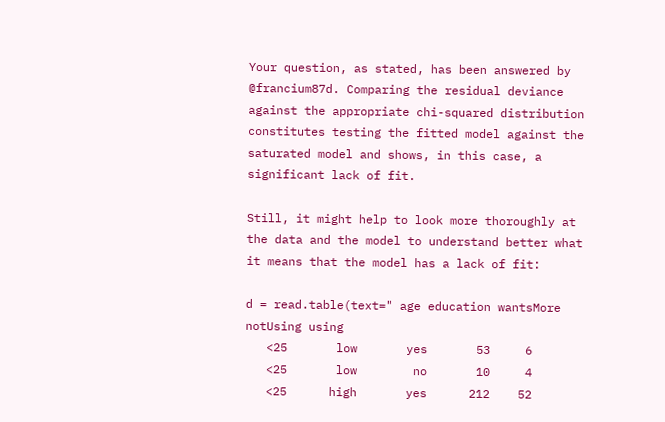Your question, as stated, has been answered by @francium87d. Comparing the residual deviance against the appropriate chi-squared distribution constitutes testing the fitted model against the saturated model and shows, in this case, a significant lack of fit.

Still, it might help to look more thoroughly at the data and the model to understand better what it means that the model has a lack of fit:

d = read.table(text=" age education wantsMore notUsing using
   <25       low       yes       53     6
   <25       low        no       10     4
   <25      high       yes      212    52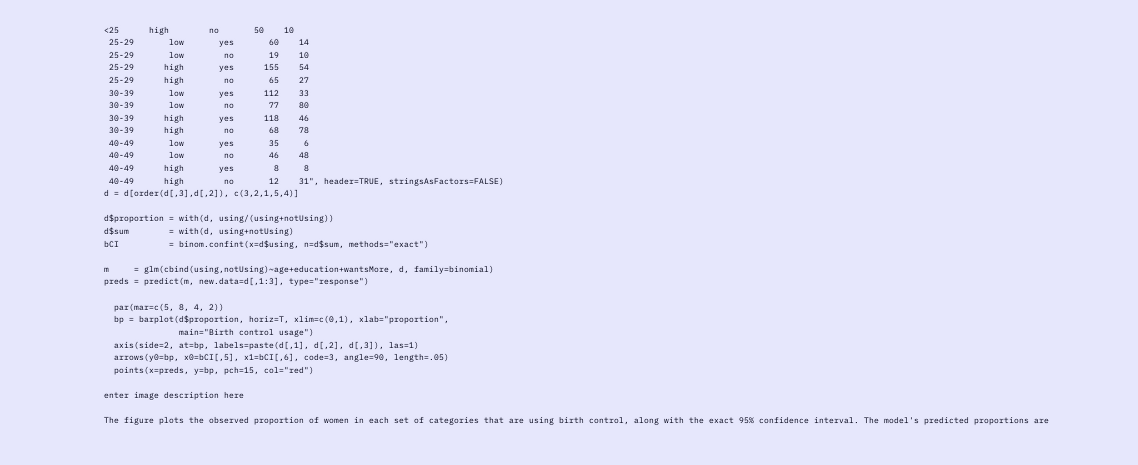<25      high        no       50    10
 25-29       low       yes       60    14
 25-29       low        no       19    10
 25-29      high       yes      155    54
 25-29      high        no       65    27
 30-39       low       yes      112    33
 30-39       low        no       77    80
 30-39      high       yes      118    46
 30-39      high        no       68    78
 40-49       low       yes       35     6
 40-49       low        no       46    48
 40-49      high       yes        8     8
 40-49      high        no       12    31", header=TRUE, stringsAsFactors=FALSE)
d = d[order(d[,3],d[,2]), c(3,2,1,5,4)]

d$proportion = with(d, using/(using+notUsing))
d$sum        = with(d, using+notUsing)
bCI          = binom.confint(x=d$using, n=d$sum, methods="exact")

m     = glm(cbind(using,notUsing)~age+education+wantsMore, d, family=binomial)
preds = predict(m, new.data=d[,1:3], type="response")

  par(mar=c(5, 8, 4, 2))
  bp = barplot(d$proportion, horiz=T, xlim=c(0,1), xlab="proportion",
               main="Birth control usage")
  axis(side=2, at=bp, labels=paste(d[,1], d[,2], d[,3]), las=1)
  arrows(y0=bp, x0=bCI[,5], x1=bCI[,6], code=3, angle=90, length=.05)
  points(x=preds, y=bp, pch=15, col="red")

enter image description here

The figure plots the observed proportion of women in each set of categories that are using birth control, along with the exact 95% confidence interval. The model's predicted proportions are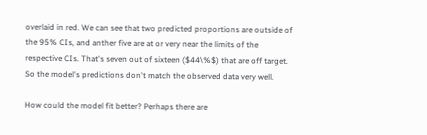overlaid in red. We can see that two predicted proportions are outside of the 95% CIs, and anther five are at or very near the limits of the respective CIs. That's seven out of sixteen ($44\%$) that are off target. So the model's predictions don't match the observed data very well.

How could the model fit better? Perhaps there are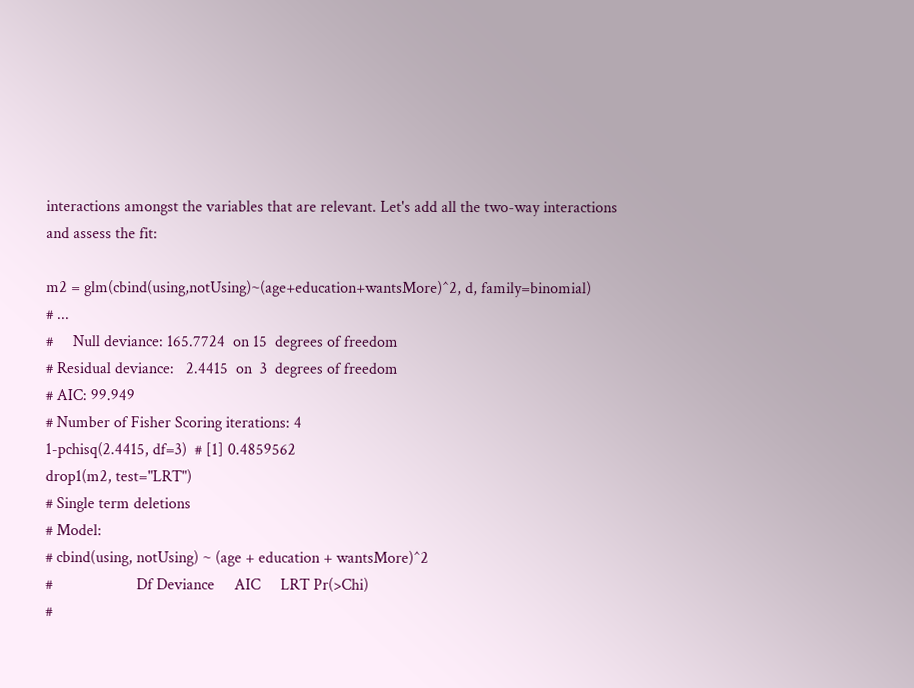interactions amongst the variables that are relevant. Let's add all the two-way interactions and assess the fit:

m2 = glm(cbind(using,notUsing)~(age+education+wantsMore)^2, d, family=binomial)
# ...
#     Null deviance: 165.7724  on 15  degrees of freedom
# Residual deviance:   2.4415  on  3  degrees of freedom
# AIC: 99.949
# Number of Fisher Scoring iterations: 4
1-pchisq(2.4415, df=3)  # [1] 0.4859562
drop1(m2, test="LRT")
# Single term deletions
# Model:
# cbind(using, notUsing) ~ (age + education + wantsMore)^2
#                     Df Deviance     AIC     LRT Pr(>Chi)
#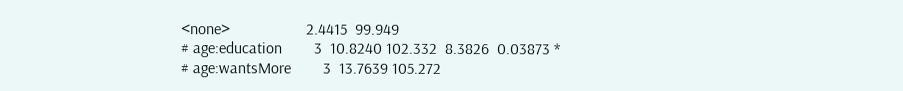<none>                   2.4415  99.949
# age:education        3  10.8240 102.332  8.3826  0.03873 *
# age:wantsMore        3  13.7639 105.272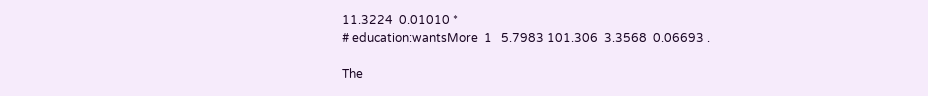11.3224  0.01010 *
# education:wantsMore  1   5.7983 101.306  3.3568  0.06693 .

The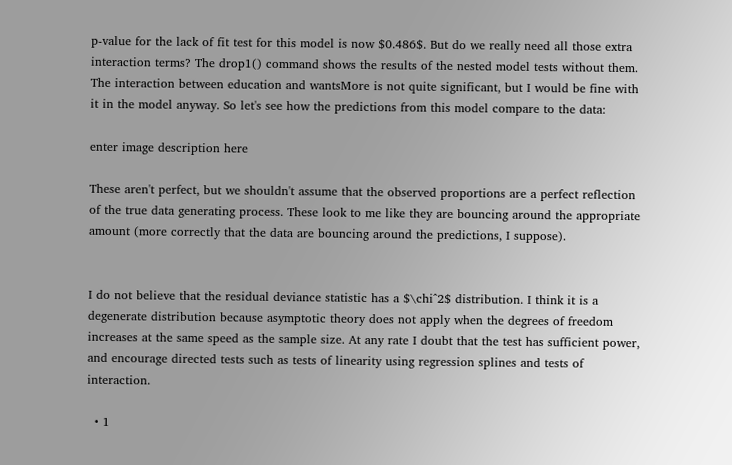p-value for the lack of fit test for this model is now $0.486$. But do we really need all those extra interaction terms? The drop1() command shows the results of the nested model tests without them. The interaction between education and wantsMore is not quite significant, but I would be fine with it in the model anyway. So let's see how the predictions from this model compare to the data:

enter image description here

These aren't perfect, but we shouldn't assume that the observed proportions are a perfect reflection of the true data generating process. These look to me like they are bouncing around the appropriate amount (more correctly that the data are bouncing around the predictions, I suppose).


I do not believe that the residual deviance statistic has a $\chi^2$ distribution. I think it is a degenerate distribution because asymptotic theory does not apply when the degrees of freedom increases at the same speed as the sample size. At any rate I doubt that the test has sufficient power, and encourage directed tests such as tests of linearity using regression splines and tests of interaction.

  • 1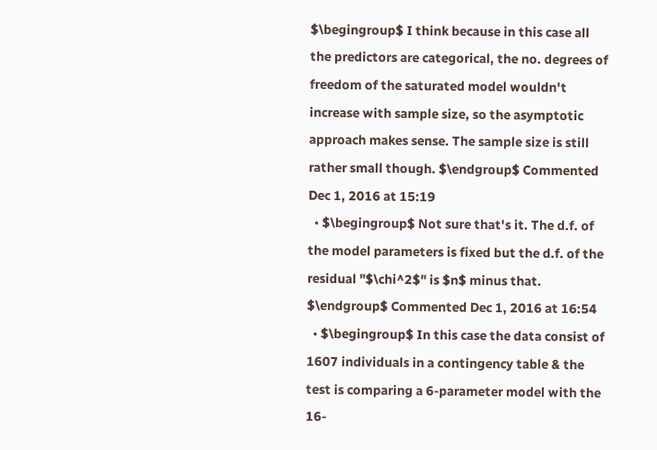$\begingroup$ I think because in this case all the predictors are categorical, the no. degrees of freedom of the saturated model wouldn't increase with sample size, so the asymptotic approach makes sense. The sample size is still rather small though. $\endgroup$ Commented Dec 1, 2016 at 15:19
  • $\begingroup$ Not sure that's it. The d.f. of the model parameters is fixed but the d.f. of the residual "$\chi^2$" is $n$ minus that. $\endgroup$ Commented Dec 1, 2016 at 16:54
  • $\begingroup$ In this case the data consist of 1607 individuals in a contingency table & the test is comparing a 6-parameter model with the 16-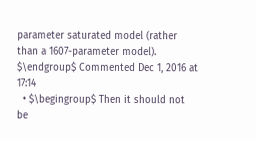parameter saturated model (rather than a 1607-parameter model). $\endgroup$ Commented Dec 1, 2016 at 17:14
  • $\begingroup$ Then it should not be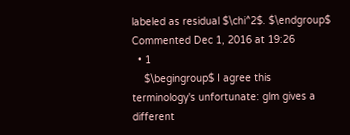labeled as residual $\chi^2$. $\endgroup$ Commented Dec 1, 2016 at 19:26
  • 1
    $\begingroup$ I agree this terminology's unfortunate: glm gives a different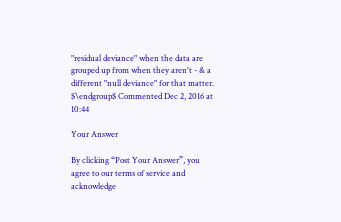"residual deviance" when the data are grouped up from when they aren't - & a different "null deviance" for that matter. $\endgroup$ Commented Dec 2, 2016 at 10:44

Your Answer

By clicking “Post Your Answer”, you agree to our terms of service and acknowledge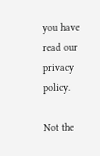you have read our privacy policy.

Not the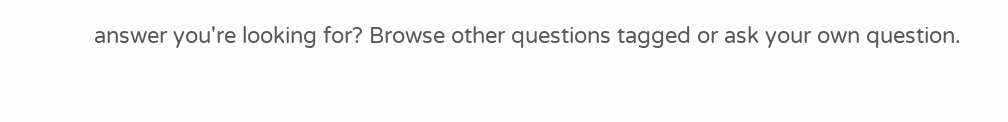answer you're looking for? Browse other questions tagged or ask your own question.